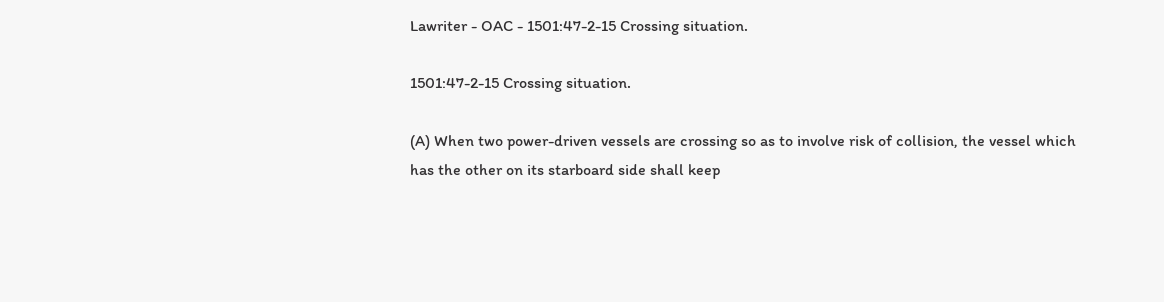Lawriter - OAC - 1501:47-2-15 Crossing situation.

1501:47-2-15 Crossing situation.

(A) When two power-driven vessels are crossing so as to involve risk of collision, the vessel which has the other on its starboard side shall keep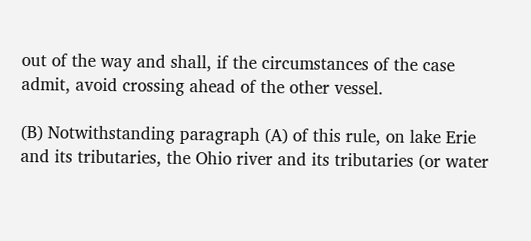out of the way and shall, if the circumstances of the case admit, avoid crossing ahead of the other vessel.

(B) Notwithstanding paragraph (A) of this rule, on lake Erie and its tributaries, the Ohio river and its tributaries (or water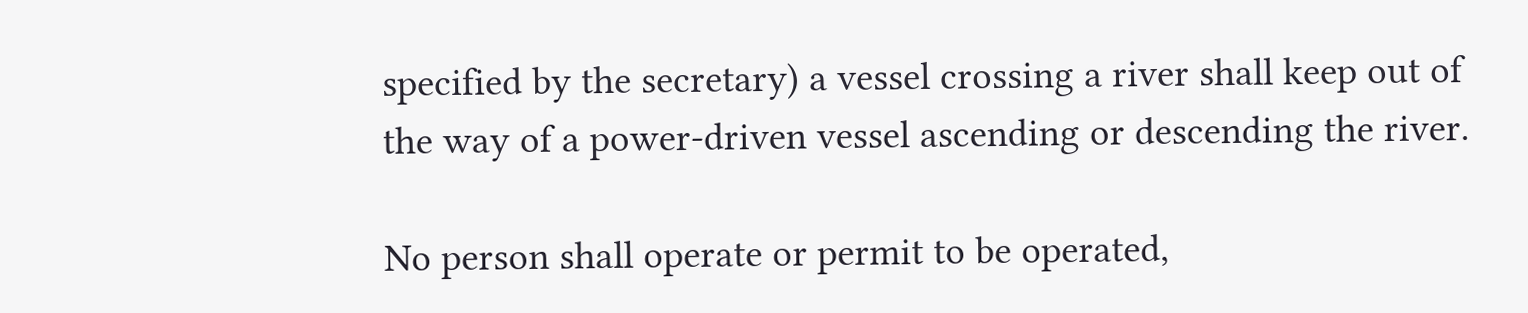specified by the secretary) a vessel crossing a river shall keep out of the way of a power-driven vessel ascending or descending the river.

No person shall operate or permit to be operated,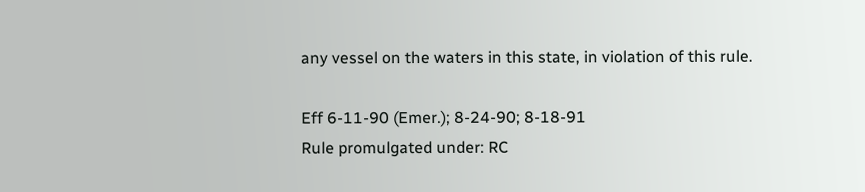any vessel on the waters in this state, in violation of this rule.

Eff 6-11-90 (Emer.); 8-24-90; 8-18-91
Rule promulgated under: RC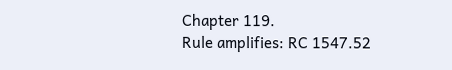Chapter 119.
Rule amplifies: RC 1547.52